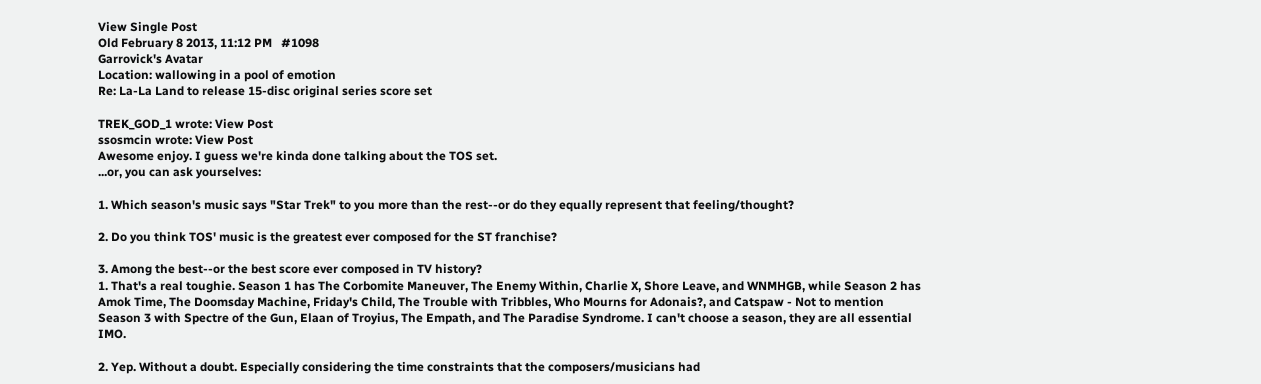View Single Post
Old February 8 2013, 11:12 PM   #1098
Garrovick's Avatar
Location: wallowing in a pool of emotion
Re: La-La Land to release 15-disc original series score set

TREK_GOD_1 wrote: View Post
ssosmcin wrote: View Post
Awesome enjoy. I guess we're kinda done talking about the TOS set.
...or, you can ask yourselves:

1. Which season's music says "Star Trek" to you more than the rest--or do they equally represent that feeling/thought?

2. Do you think TOS' music is the greatest ever composed for the ST franchise?

3. Among the best--or the best score ever composed in TV history?
1. That's a real toughie. Season 1 has The Corbomite Maneuver, The Enemy Within, Charlie X, Shore Leave, and WNMHGB, while Season 2 has Amok Time, The Doomsday Machine, Friday's Child, The Trouble with Tribbles, Who Mourns for Adonais?, and Catspaw - Not to mention Season 3 with Spectre of the Gun, Elaan of Troyius, The Empath, and The Paradise Syndrome. I can't choose a season, they are all essential IMO.

2. Yep. Without a doubt. Especially considering the time constraints that the composers/musicians had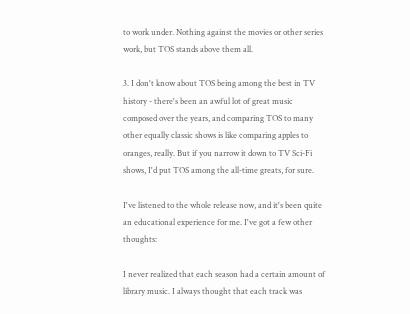to work under. Nothing against the movies or other series work, but TOS stands above them all.

3. I don't know about TOS being among the best in TV history - there's been an awful lot of great music composed over the years, and comparing TOS to many other equally classic shows is like comparing apples to oranges, really. But if you narrow it down to TV Sci-Fi shows, I'd put TOS among the all-time greats, for sure.

I've listened to the whole release now, and it's been quite an educational experience for me. I've got a few other thoughts:

I never realized that each season had a certain amount of library music. I always thought that each track was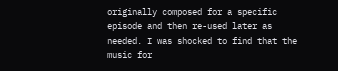originally composed for a specific episode and then re-used later as needed. I was shocked to find that the music for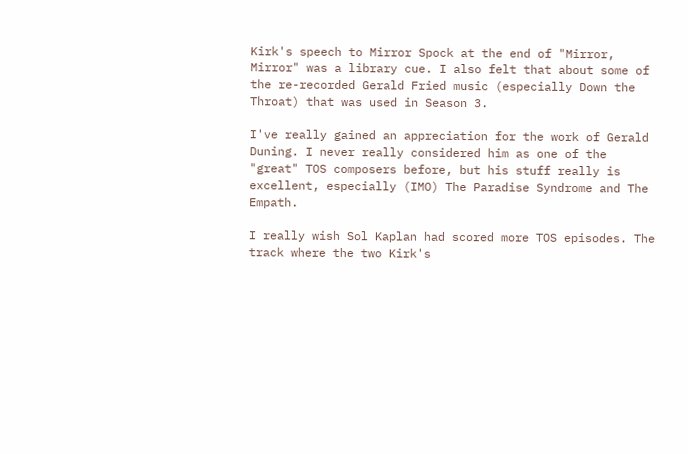Kirk's speech to Mirror Spock at the end of "Mirror, Mirror" was a library cue. I also felt that about some of the re-recorded Gerald Fried music (especially Down the Throat) that was used in Season 3.

I've really gained an appreciation for the work of Gerald Duning. I never really considered him as one of the "great" TOS composers before, but his stuff really is excellent, especially (IMO) The Paradise Syndrome and The Empath.

I really wish Sol Kaplan had scored more TOS episodes. The track where the two Kirk's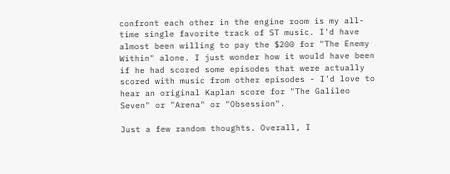confront each other in the engine room is my all-time single favorite track of ST music. I'd have almost been willing to pay the $200 for "The Enemy Within" alone. I just wonder how it would have been if he had scored some episodes that were actually scored with music from other episodes - I'd love to hear an original Kaplan score for "The Galileo Seven" or "Arena" or "Obsession".

Just a few random thoughts. Overall, I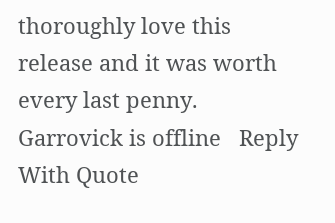thoroughly love this release and it was worth every last penny.
Garrovick is offline   Reply With Quote